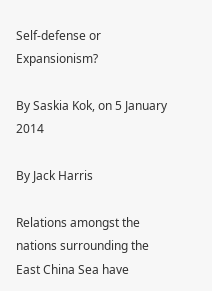Self-defense or Expansionism?

By Saskia Kok, on 5 January 2014

By Jack Harris

Relations amongst the nations surrounding the East China Sea have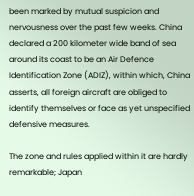been marked by mutual suspicion and nervousness over the past few weeks. China declared a 200 kilometer wide band of sea around its coast to be an Air Defence Identification Zone (ADIZ), within which, China asserts, all foreign aircraft are obliged to identify themselves or face as yet unspecified defensive measures.

The zone and rules applied within it are hardly remarkable; Japan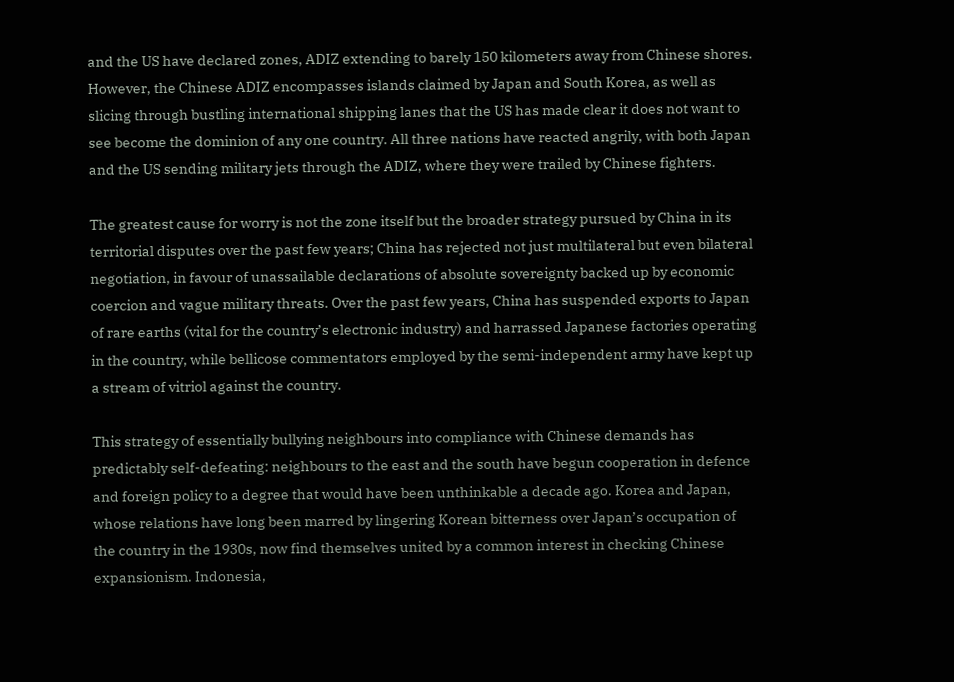and the US have declared zones, ADIZ extending to barely 150 kilometers away from Chinese shores. However, the Chinese ADIZ encompasses islands claimed by Japan and South Korea, as well as slicing through bustling international shipping lanes that the US has made clear it does not want to see become the dominion of any one country. All three nations have reacted angrily, with both Japan and the US sending military jets through the ADIZ, where they were trailed by Chinese fighters.

The greatest cause for worry is not the zone itself but the broader strategy pursued by China in its territorial disputes over the past few years; China has rejected not just multilateral but even bilateral negotiation, in favour of unassailable declarations of absolute sovereignty backed up by economic coercion and vague military threats. Over the past few years, China has suspended exports to Japan of rare earths (vital for the country’s electronic industry) and harrassed Japanese factories operating in the country, while bellicose commentators employed by the semi-independent army have kept up a stream of vitriol against the country.

This strategy of essentially bullying neighbours into compliance with Chinese demands has predictably self-defeating: neighbours to the east and the south have begun cooperation in defence and foreign policy to a degree that would have been unthinkable a decade ago. Korea and Japan, whose relations have long been marred by lingering Korean bitterness over Japan’s occupation of the country in the 1930s, now find themselves united by a common interest in checking Chinese expansionism. Indonesia,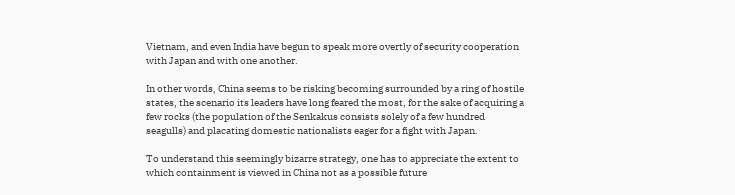Vietnam, and even India have begun to speak more overtly of security cooperation with Japan and with one another.

In other words, China seems to be risking becoming surrounded by a ring of hostile states, the scenario its leaders have long feared the most, for the sake of acquiring a few rocks (the population of the Senkakus consists solely of a few hundred seagulls) and placating domestic nationalists eager for a fight with Japan.

To understand this seemingly bizarre strategy, one has to appreciate the extent to which containment is viewed in China not as a possible future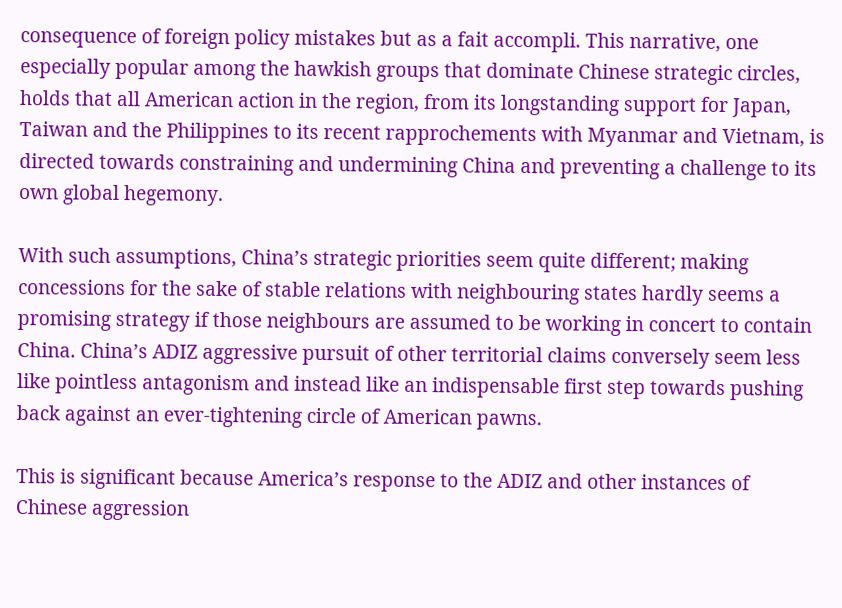consequence of foreign policy mistakes but as a fait accompli. This narrative, one especially popular among the hawkish groups that dominate Chinese strategic circles, holds that all American action in the region, from its longstanding support for Japan, Taiwan and the Philippines to its recent rapprochements with Myanmar and Vietnam, is directed towards constraining and undermining China and preventing a challenge to its own global hegemony.

With such assumptions, China’s strategic priorities seem quite different; making concessions for the sake of stable relations with neighbouring states hardly seems a promising strategy if those neighbours are assumed to be working in concert to contain China. China’s ADIZ aggressive pursuit of other territorial claims conversely seem less like pointless antagonism and instead like an indispensable first step towards pushing back against an ever-tightening circle of American pawns.

This is significant because America’s response to the ADIZ and other instances of Chinese aggression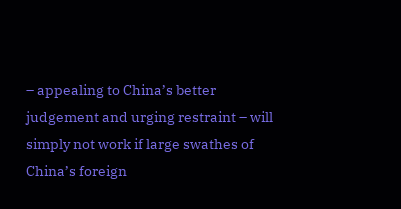– appealing to China’s better judgement and urging restraint – will simply not work if large swathes of China’s foreign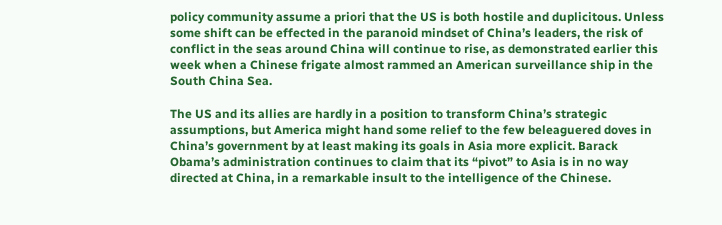policy community assume a priori that the US is both hostile and duplicitous. Unless some shift can be effected in the paranoid mindset of China’s leaders, the risk of conflict in the seas around China will continue to rise, as demonstrated earlier this week when a Chinese frigate almost rammed an American surveillance ship in the South China Sea.

The US and its allies are hardly in a position to transform China’s strategic assumptions, but America might hand some relief to the few beleaguered doves in China’s government by at least making its goals in Asia more explicit. Barack Obama’s administration continues to claim that its “pivot” to Asia is in no way directed at China, in a remarkable insult to the intelligence of the Chinese.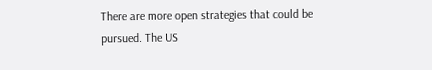There are more open strategies that could be pursued. The US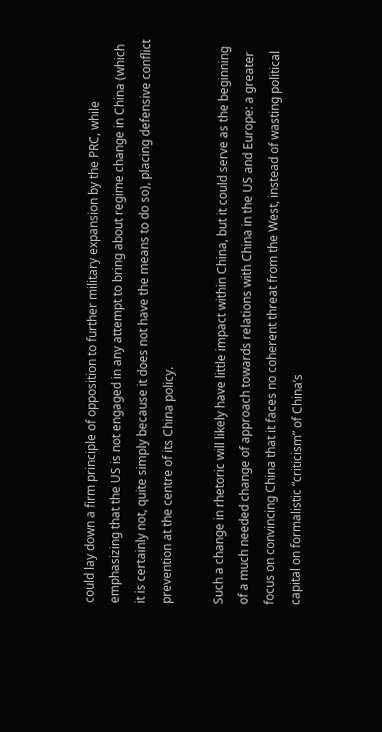could lay down a firm principle of opposition to further military expansion by the PRC, while emphasizing that the US is not engaged in any attempt to bring about regime change in China (which it is certainly not, quite simply because it does not have the means to do so), placing defensive conflict prevention at the centre of its China policy.

Such a change in rhetoric will likely have little impact within China, but it could serve as the beginning of a much needed change of approach towards relations with China in the US and Europe: a greater focus on convincing China that it faces no coherent threat from the West, instead of wasting political capital on formalistic “criticism” of China’s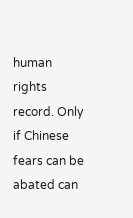human rights record. Only if Chinese fears can be abated can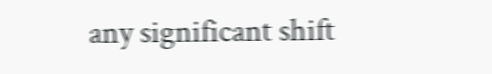any significant shift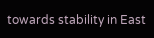towards stability in East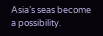Asia’s seas become a possibility.